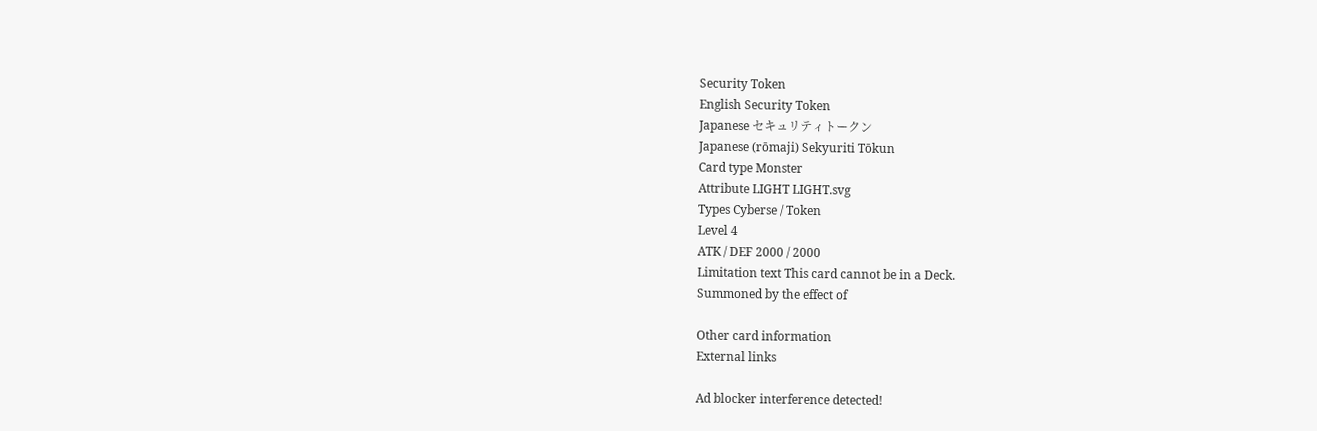Security Token
English Security Token
Japanese セキュリティトークン
Japanese (rōmaji) Sekyuriti Tōkun
Card type Monster
Attribute LIGHT LIGHT.svg
Types Cyberse / Token
Level 4
ATK / DEF 2000 / 2000
Limitation text This card cannot be in a Deck.
Summoned by the effect of

Other card information
External links

Ad blocker interference detected!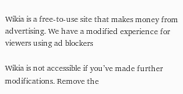Wikia is a free-to-use site that makes money from advertising. We have a modified experience for viewers using ad blockers

Wikia is not accessible if you’ve made further modifications. Remove the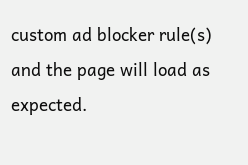custom ad blocker rule(s) and the page will load as expected.